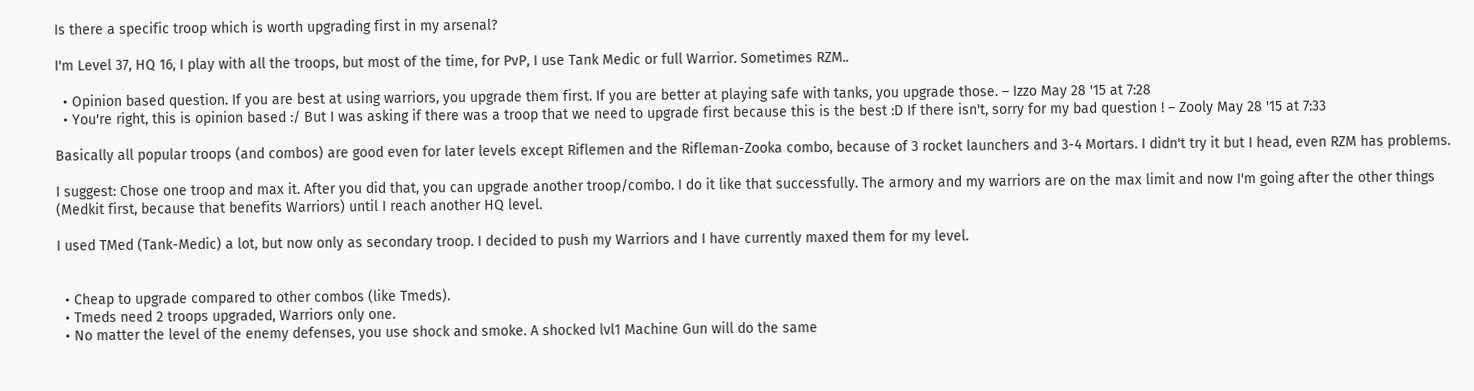Is there a specific troop which is worth upgrading first in my arsenal?

I'm Level 37, HQ 16, I play with all the troops, but most of the time, for PvP, I use Tank Medic or full Warrior. Sometimes RZM..

  • Opinion based question. If you are best at using warriors, you upgrade them first. If you are better at playing safe with tanks, you upgrade those. – Izzo May 28 '15 at 7:28
  • You're right, this is opinion based :/ But I was asking if there was a troop that we need to upgrade first because this is the best :D If there isn't, sorry for my bad question ! – Zooly May 28 '15 at 7:33

Basically all popular troops (and combos) are good even for later levels except Riflemen and the Rifleman-Zooka combo, because of 3 rocket launchers and 3-4 Mortars. I didn't try it but I head, even RZM has problems.

I suggest: Chose one troop and max it. After you did that, you can upgrade another troop/combo. I do it like that successfully. The armory and my warriors are on the max limit and now I'm going after the other things (Medkit first, because that benefits Warriors) until I reach another HQ level.

I used TMed (Tank-Medic) a lot, but now only as secondary troop. I decided to push my Warriors and I have currently maxed them for my level.


  • Cheap to upgrade compared to other combos (like Tmeds).
  • Tmeds need 2 troops upgraded, Warriors only one.
  • No matter the level of the enemy defenses, you use shock and smoke. A shocked lvl1 Machine Gun will do the same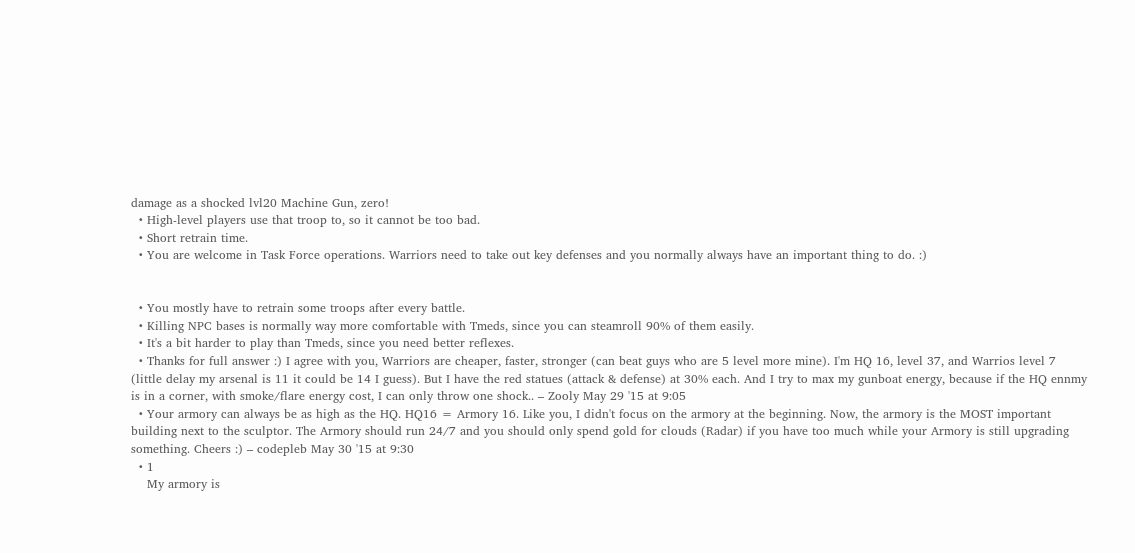damage as a shocked lvl20 Machine Gun, zero!
  • High-level players use that troop to, so it cannot be too bad.
  • Short retrain time.
  • You are welcome in Task Force operations. Warriors need to take out key defenses and you normally always have an important thing to do. :)


  • You mostly have to retrain some troops after every battle.
  • Killing NPC bases is normally way more comfortable with Tmeds, since you can steamroll 90% of them easily.
  • It's a bit harder to play than Tmeds, since you need better reflexes.
  • Thanks for full answer :) I agree with you, Warriors are cheaper, faster, stronger (can beat guys who are 5 level more mine). I'm HQ 16, level 37, and Warrios level 7 (little delay my arsenal is 11 it could be 14 I guess). But I have the red statues (attack & defense) at 30% each. And I try to max my gunboat energy, because if the HQ ennmy is in a corner, with smoke/flare energy cost, I can only throw one shock.. – Zooly May 29 '15 at 9:05
  • Your armory can always be as high as the HQ. HQ16 = Armory 16. Like you, I didn't focus on the armory at the beginning. Now, the armory is the MOST important building next to the sculptor. The Armory should run 24/7 and you should only spend gold for clouds (Radar) if you have too much while your Armory is still upgrading something. Cheers :) – codepleb May 30 '15 at 9:30
  • 1
    My armory is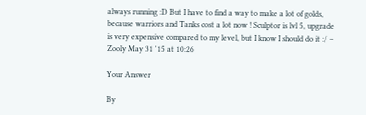always running :D But I have to find a way to make a lot of golds, because warriors and Tanks cost a lot now ! Sculptor is lvl 5, upgrade is very expensive compared to my level, but I know I should do it :/ – Zooly May 31 '15 at 10:26

Your Answer

By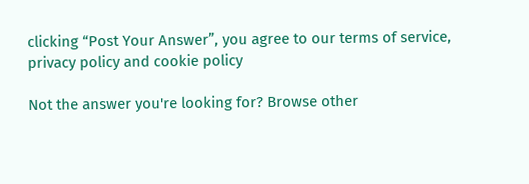clicking “Post Your Answer”, you agree to our terms of service, privacy policy and cookie policy

Not the answer you're looking for? Browse other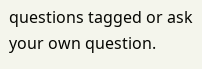questions tagged or ask your own question.